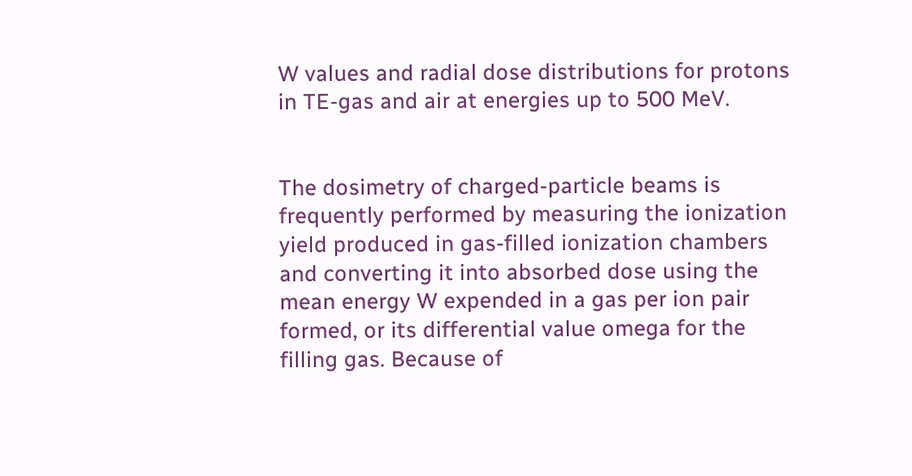W values and radial dose distributions for protons in TE-gas and air at energies up to 500 MeV.


The dosimetry of charged-particle beams is frequently performed by measuring the ionization yield produced in gas-filled ionization chambers and converting it into absorbed dose using the mean energy W expended in a gas per ion pair formed, or its differential value omega for the filling gas. Because of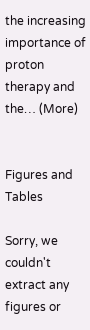the increasing importance of proton therapy and the… (More)


Figures and Tables

Sorry, we couldn't extract any figures or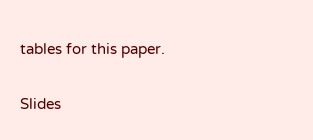tables for this paper.

Slides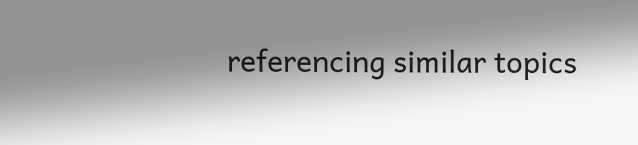referencing similar topics